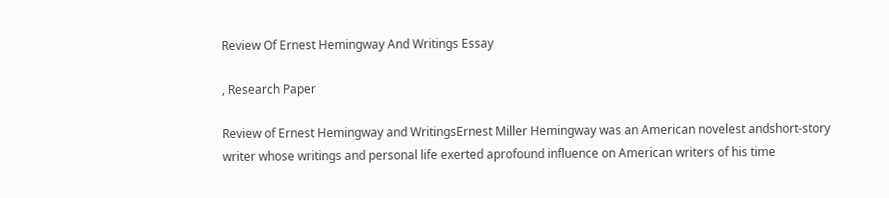Review Of Ernest Hemingway And Writings Essay

, Research Paper

Review of Ernest Hemingway and WritingsErnest Miller Hemingway was an American novelest andshort-story writer whose writings and personal life exerted aprofound influence on American writers of his time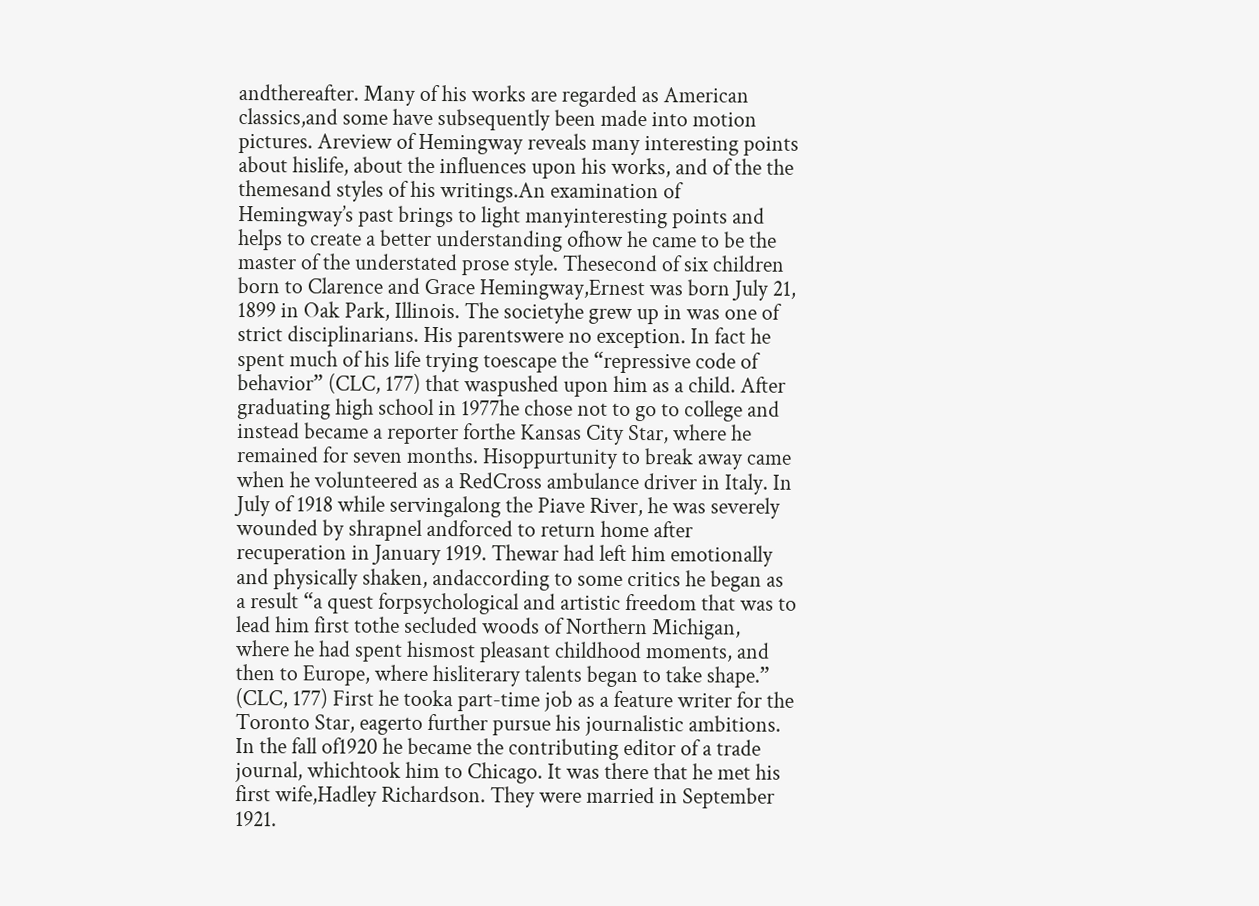andthereafter. Many of his works are regarded as American classics,and some have subsequently been made into motion pictures. Areview of Hemingway reveals many interesting points about hislife, about the influences upon his works, and of the the themesand styles of his writings.An examination of Hemingway’s past brings to light manyinteresting points and helps to create a better understanding ofhow he came to be the master of the understated prose style. Thesecond of six children born to Clarence and Grace Hemingway,Ernest was born July 21, 1899 in Oak Park, Illinois. The societyhe grew up in was one of strict disciplinarians. His parentswere no exception. In fact he spent much of his life trying toescape the “repressive code of behavior” (CLC, 177) that waspushed upon him as a child. After graduating high school in 1977he chose not to go to college and instead became a reporter forthe Kansas City Star, where he remained for seven months. Hisoppurtunity to break away came when he volunteered as a RedCross ambulance driver in Italy. In July of 1918 while servingalong the Piave River, he was severely wounded by shrapnel andforced to return home after recuperation in January 1919. Thewar had left him emotionally and physically shaken, andaccording to some critics he began as a result “a quest forpsychological and artistic freedom that was to lead him first tothe secluded woods of Northern Michigan, where he had spent hismost pleasant childhood moments, and then to Europe, where hisliterary talents began to take shape.” (CLC, 177) First he tooka part-time job as a feature writer for the Toronto Star, eagerto further pursue his journalistic ambitions. In the fall of1920 he became the contributing editor of a trade journal, whichtook him to Chicago. It was there that he met his first wife,Hadley Richardson. They were married in September 1921.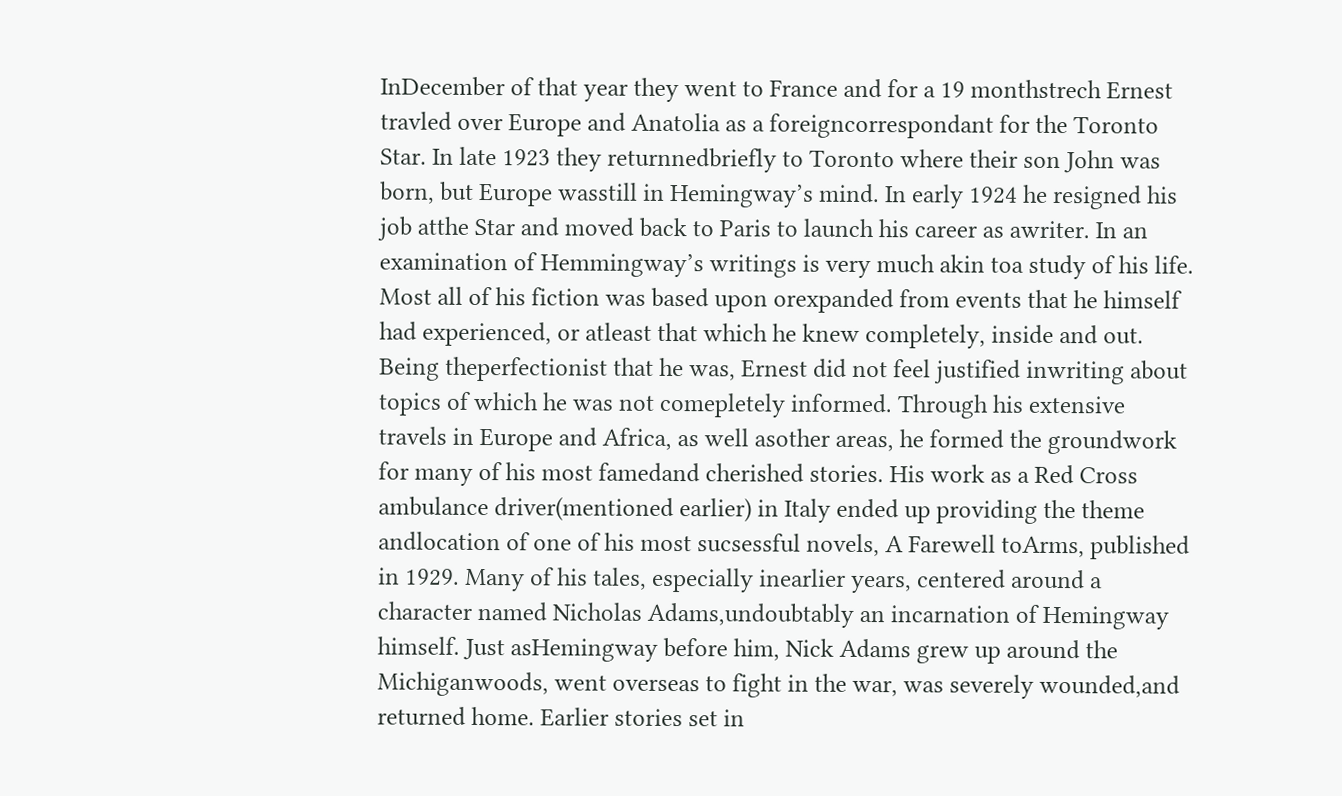InDecember of that year they went to France and for a 19 monthstrech Ernest travled over Europe and Anatolia as a foreigncorrespondant for the Toronto Star. In late 1923 they returnnedbriefly to Toronto where their son John was born, but Europe wasstill in Hemingway’s mind. In early 1924 he resigned his job atthe Star and moved back to Paris to launch his career as awriter. In an examination of Hemmingway’s writings is very much akin toa study of his life. Most all of his fiction was based upon orexpanded from events that he himself had experienced, or atleast that which he knew completely, inside and out. Being theperfectionist that he was, Ernest did not feel justified inwriting about topics of which he was not comepletely informed. Through his extensive travels in Europe and Africa, as well asother areas, he formed the groundwork for many of his most famedand cherished stories. His work as a Red Cross ambulance driver(mentioned earlier) in Italy ended up providing the theme andlocation of one of his most sucsessful novels, A Farewell toArms, published in 1929. Many of his tales, especially inearlier years, centered around a character named Nicholas Adams,undoubtably an incarnation of Hemingway himself. Just asHemingway before him, Nick Adams grew up around the Michiganwoods, went overseas to fight in the war, was severely wounded,and returned home. Earlier stories set in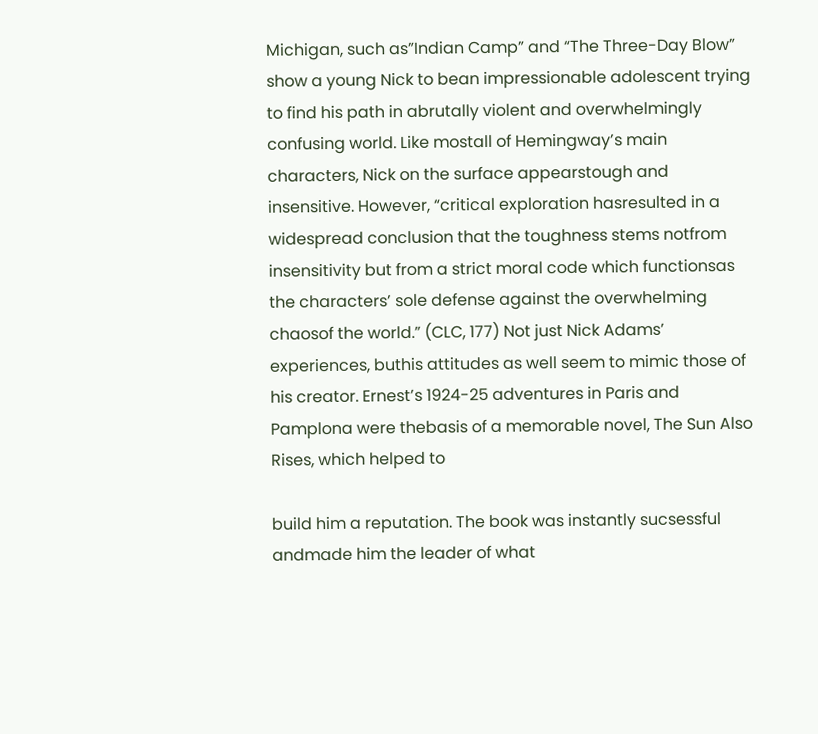Michigan, such as”Indian Camp” and “The Three-Day Blow” show a young Nick to bean impressionable adolescent trying to find his path in abrutally violent and overwhelmingly confusing world. Like mostall of Hemingway’s main characters, Nick on the surface appearstough and insensitive. However, “critical exploration hasresulted in a widespread conclusion that the toughness stems notfrom insensitivity but from a strict moral code which functionsas the characters’ sole defense against the overwhelming chaosof the world.” (CLC, 177) Not just Nick Adams’ experiences, buthis attitudes as well seem to mimic those of his creator. Ernest’s 1924-25 adventures in Paris and Pamplona were thebasis of a memorable novel, The Sun Also Rises, which helped to

build him a reputation. The book was instantly sucsessful andmade him the leader of what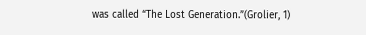was called “The Lost Generation.”(Grolier, 1)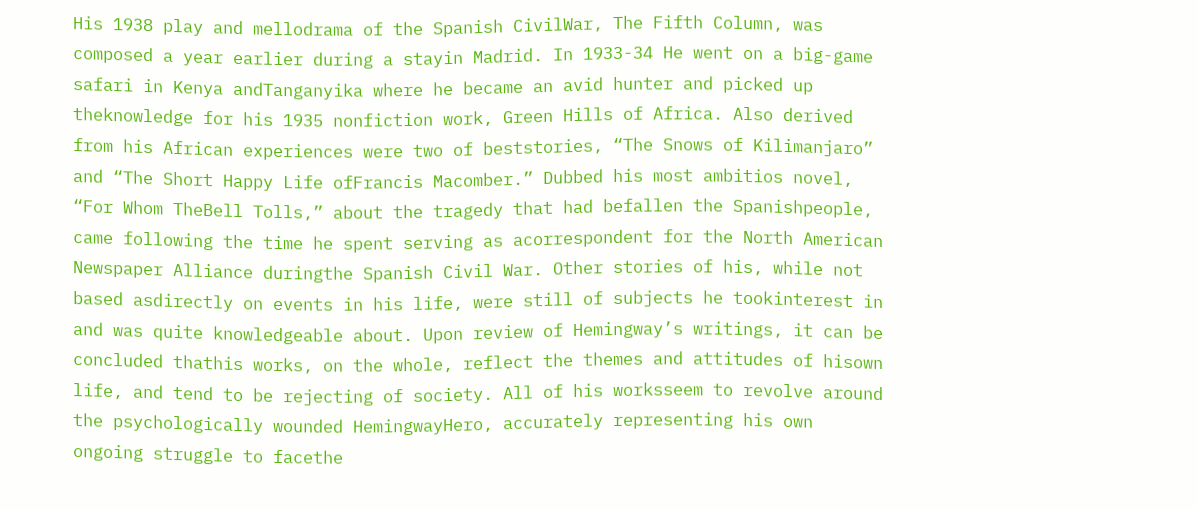His 1938 play and mellodrama of the Spanish CivilWar, The Fifth Column, was composed a year earlier during a stayin Madrid. In 1933-34 He went on a big-game safari in Kenya andTanganyika where he became an avid hunter and picked up theknowledge for his 1935 nonfiction work, Green Hills of Africa. Also derived from his African experiences were two of beststories, “The Snows of Kilimanjaro” and “The Short Happy Life ofFrancis Macomber.” Dubbed his most ambitios novel, “For Whom TheBell Tolls,” about the tragedy that had befallen the Spanishpeople, came following the time he spent serving as acorrespondent for the North American Newspaper Alliance duringthe Spanish Civil War. Other stories of his, while not based asdirectly on events in his life, were still of subjects he tookinterest in and was quite knowledgeable about. Upon review of Hemingway’s writings, it can be concluded thathis works, on the whole, reflect the themes and attitudes of hisown life, and tend to be rejecting of society. All of his worksseem to revolve around the psychologically wounded HemingwayHero, accurately representing his own ongoing struggle to facethe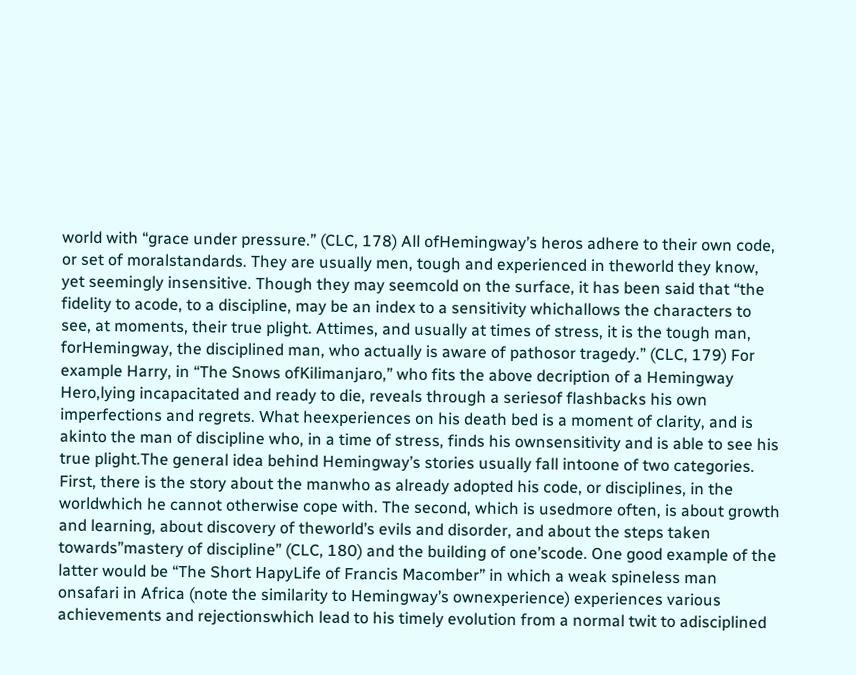world with “grace under pressure.” (CLC, 178) All ofHemingway’s heros adhere to their own code, or set of moralstandards. They are usually men, tough and experienced in theworld they know, yet seemingly insensitive. Though they may seemcold on the surface, it has been said that “the fidelity to acode, to a discipline, may be an index to a sensitivity whichallows the characters to see, at moments, their true plight. Attimes, and usually at times of stress, it is the tough man, forHemingway, the disciplined man, who actually is aware of pathosor tragedy.” (CLC, 179) For example Harry, in “The Snows ofKilimanjaro,” who fits the above decription of a Hemingway Hero,lying incapacitated and ready to die, reveals through a seriesof flashbacks his own imperfections and regrets. What heexperiences on his death bed is a moment of clarity, and is akinto the man of discipline who, in a time of stress, finds his ownsensitivity and is able to see his true plight.The general idea behind Hemingway’s stories usually fall intoone of two categories. First, there is the story about the manwho as already adopted his code, or disciplines, in the worldwhich he cannot otherwise cope with. The second, which is usedmore often, is about growth and learning, about discovery of theworld’s evils and disorder, and about the steps taken towards”mastery of discipline” (CLC, 180) and the building of one’scode. One good example of the latter would be “The Short HapyLife of Francis Macomber” in which a weak spineless man onsafari in Africa (note the similarity to Hemingway’s ownexperience) experiences various achievements and rejectionswhich lead to his timely evolution from a normal twit to adisciplined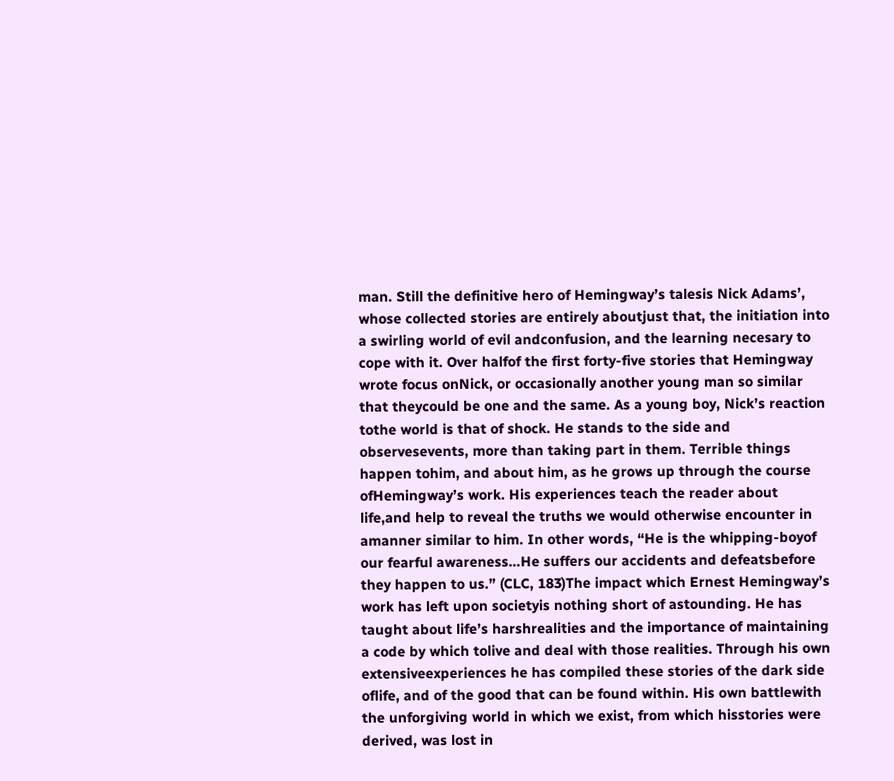man. Still the definitive hero of Hemingway’s talesis Nick Adams’, whose collected stories are entirely aboutjust that, the initiation into a swirling world of evil andconfusion, and the learning necesary to cope with it. Over halfof the first forty-five stories that Hemingway wrote focus onNick, or occasionally another young man so similar that theycould be one and the same. As a young boy, Nick’s reaction tothe world is that of shock. He stands to the side and observesevents, more than taking part in them. Terrible things happen tohim, and about him, as he grows up through the course ofHemingway’s work. His experiences teach the reader about life,and help to reveal the truths we would otherwise encounter in amanner similar to him. In other words, “He is the whipping-boyof our fearful awareness…He suffers our accidents and defeatsbefore they happen to us.” (CLC, 183)The impact which Ernest Hemingway’s work has left upon societyis nothing short of astounding. He has taught about life’s harshrealities and the importance of maintaining a code by which tolive and deal with those realities. Through his own extensiveexperiences he has compiled these stories of the dark side oflife, and of the good that can be found within. His own battlewith the unforgiving world in which we exist, from which hisstories were derived, was lost in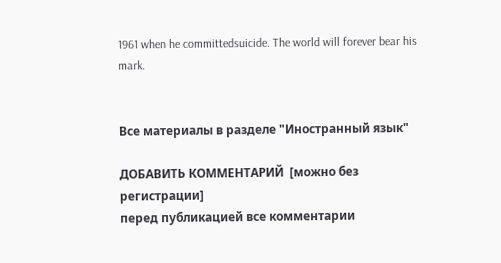1961 when he committedsuicide. The world will forever bear his mark.


Все материалы в разделе "Иностранный язык"

ДОБАВИТЬ КОММЕНТАРИЙ  [можно без регистрации]
перед публикацией все комментарии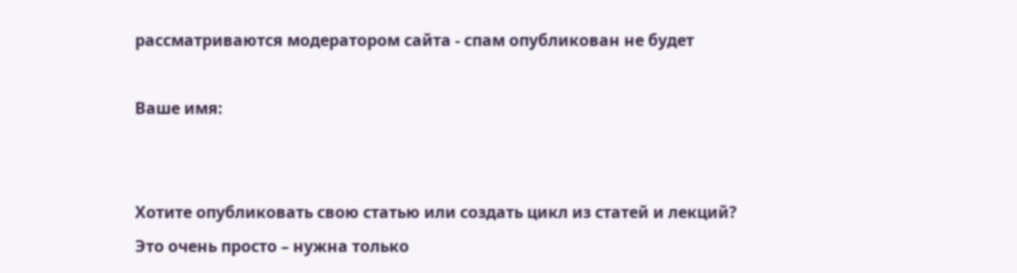рассматриваются модератором сайта - спам опубликован не будет

Ваше имя:


Хотите опубликовать свою статью или создать цикл из статей и лекций?
Это очень просто – нужна только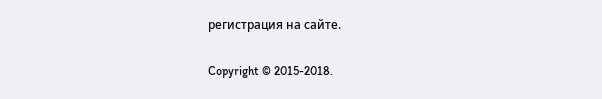регистрация на сайте.

Copyright © 2015-2018.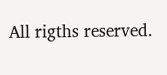All rigths reserved.